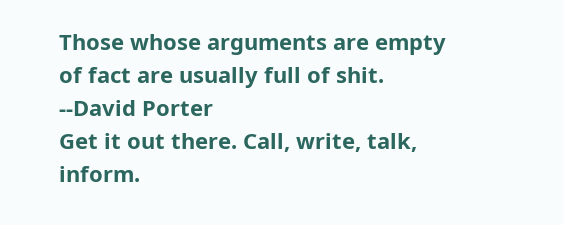Those whose arguments are empty of fact are usually full of shit. --David Porter
Get it out there. Call, write, talk, inform.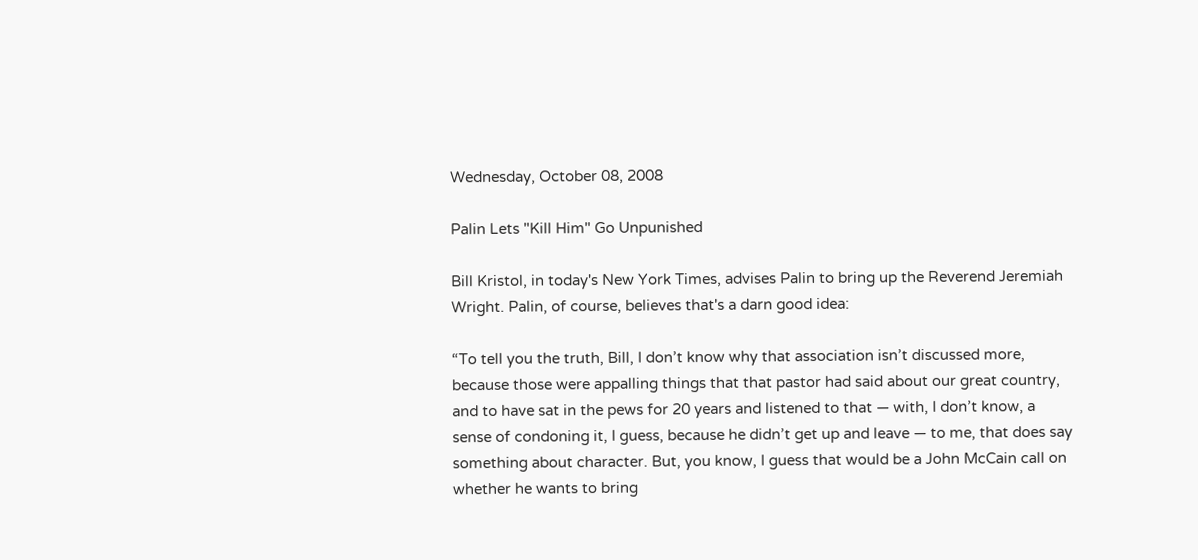Wednesday, October 08, 2008

Palin Lets "Kill Him" Go Unpunished

Bill Kristol, in today's New York Times, advises Palin to bring up the Reverend Jeremiah Wright. Palin, of course, believes that's a darn good idea:

“To tell you the truth, Bill, I don’t know why that association isn’t discussed more, because those were appalling things that that pastor had said about our great country, and to have sat in the pews for 20 years and listened to that — with, I don’t know, a sense of condoning it, I guess, because he didn’t get up and leave — to me, that does say something about character. But, you know, I guess that would be a John McCain call on whether he wants to bring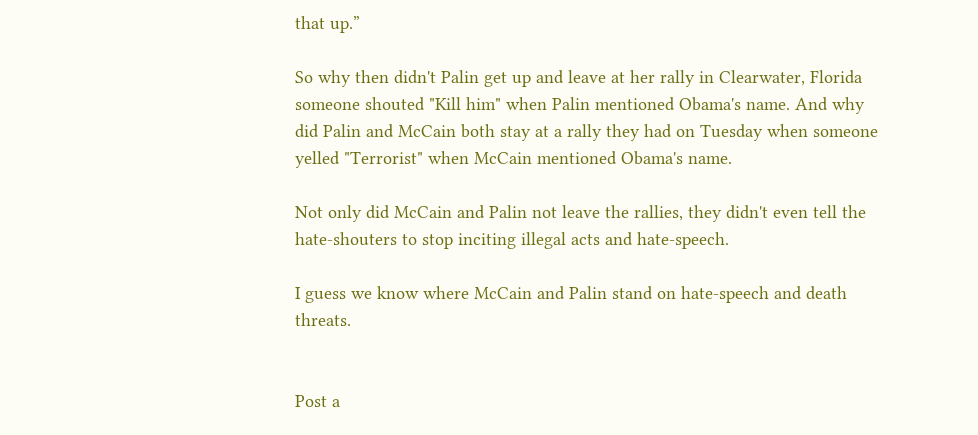that up.”

So why then didn't Palin get up and leave at her rally in Clearwater, Florida someone shouted "Kill him" when Palin mentioned Obama's name. And why did Palin and McCain both stay at a rally they had on Tuesday when someone yelled "Terrorist" when McCain mentioned Obama's name.

Not only did McCain and Palin not leave the rallies, they didn't even tell the hate-shouters to stop inciting illegal acts and hate-speech.

I guess we know where McCain and Palin stand on hate-speech and death threats.


Post a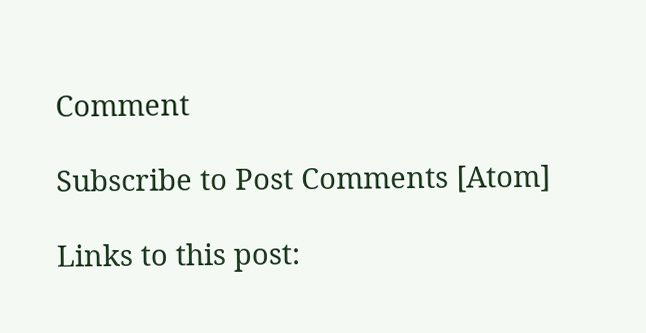Comment

Subscribe to Post Comments [Atom]

Links to this post: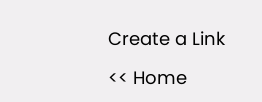Create a Link

<< Home